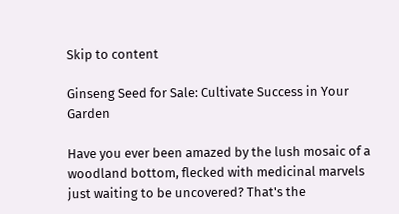Skip to content

Ginseng Seed for Sale: Cultivate Success in Your Garden

Have you ever been amazed by the lush mosaic of a woodland bottom, flecked with medicinal marvels just waiting to be uncovered? That's the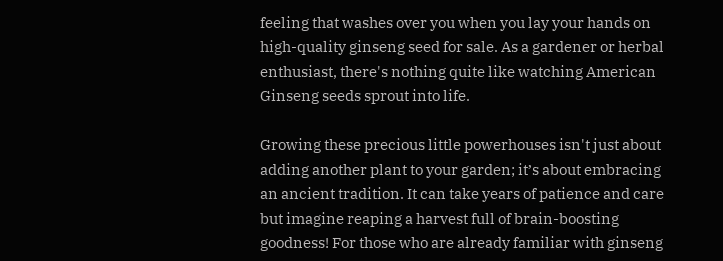feeling that washes over you when you lay your hands on high-quality ginseng seed for sale. As a gardener or herbal enthusiast, there's nothing quite like watching American Ginseng seeds sprout into life.

Growing these precious little powerhouses isn't just about adding another plant to your garden; it’s about embracing an ancient tradition. It can take years of patience and care but imagine reaping a harvest full of brain-boosting goodness! For those who are already familiar with ginseng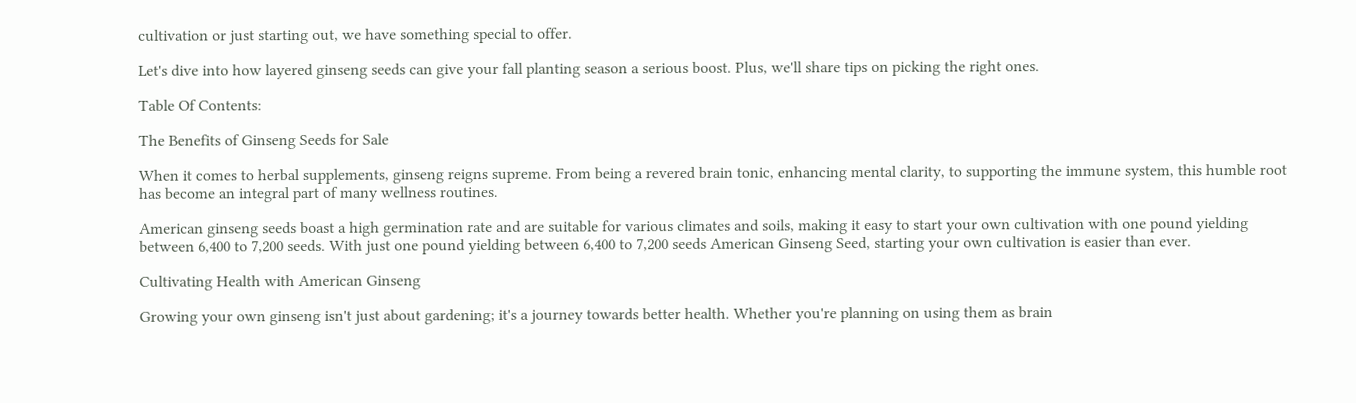cultivation or just starting out, we have something special to offer.

Let's dive into how layered ginseng seeds can give your fall planting season a serious boost. Plus, we'll share tips on picking the right ones.

Table Of Contents:

The Benefits of Ginseng Seeds for Sale

When it comes to herbal supplements, ginseng reigns supreme. From being a revered brain tonic, enhancing mental clarity, to supporting the immune system, this humble root has become an integral part of many wellness routines.

American ginseng seeds boast a high germination rate and are suitable for various climates and soils, making it easy to start your own cultivation with one pound yielding between 6,400 to 7,200 seeds. With just one pound yielding between 6,400 to 7,200 seeds American Ginseng Seed, starting your own cultivation is easier than ever.

Cultivating Health with American Ginseng

Growing your own ginseng isn't just about gardening; it's a journey towards better health. Whether you're planning on using them as brain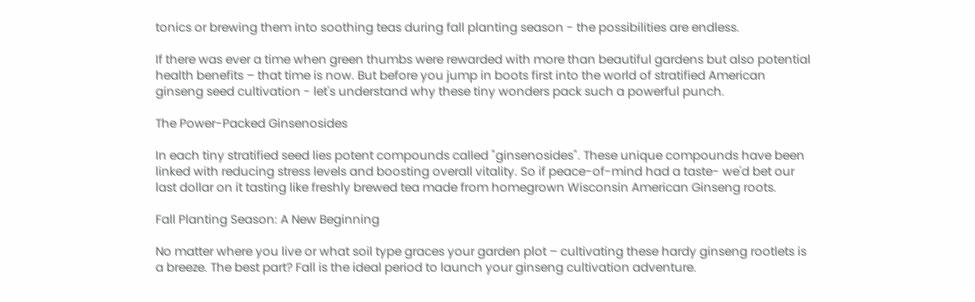tonics or brewing them into soothing teas during fall planting season - the possibilities are endless.

If there was ever a time when green thumbs were rewarded with more than beautiful gardens but also potential health benefits – that time is now. But before you jump in boots first into the world of stratified American ginseng seed cultivation - let's understand why these tiny wonders pack such a powerful punch.

The Power-Packed Ginsenosides

In each tiny stratified seed lies potent compounds called "ginsenosides". These unique compounds have been linked with reducing stress levels and boosting overall vitality. So if peace-of-mind had a taste- we'd bet our last dollar on it tasting like freshly brewed tea made from homegrown Wisconsin American Ginseng roots.

Fall Planting Season: A New Beginning

No matter where you live or what soil type graces your garden plot – cultivating these hardy ginseng rootlets is a breeze. The best part? Fall is the ideal period to launch your ginseng cultivation adventure.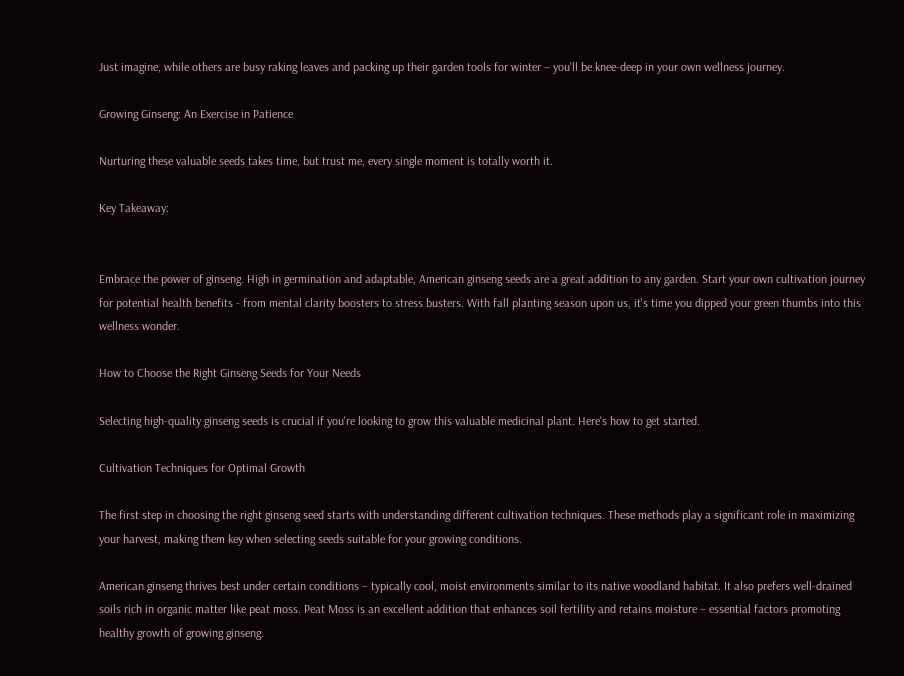Just imagine, while others are busy raking leaves and packing up their garden tools for winter – you'll be knee-deep in your own wellness journey.

Growing Ginseng: An Exercise in Patience

Nurturing these valuable seeds takes time, but trust me, every single moment is totally worth it.

Key Takeaway:


Embrace the power of ginseng. High in germination and adaptable, American ginseng seeds are a great addition to any garden. Start your own cultivation journey for potential health benefits - from mental clarity boosters to stress busters. With fall planting season upon us, it's time you dipped your green thumbs into this wellness wonder.

How to Choose the Right Ginseng Seeds for Your Needs

Selecting high-quality ginseng seeds is crucial if you're looking to grow this valuable medicinal plant. Here's how to get started.

Cultivation Techniques for Optimal Growth

The first step in choosing the right ginseng seed starts with understanding different cultivation techniques. These methods play a significant role in maximizing your harvest, making them key when selecting seeds suitable for your growing conditions.

American ginseng thrives best under certain conditions – typically cool, moist environments similar to its native woodland habitat. It also prefers well-drained soils rich in organic matter like peat moss. Peat Moss is an excellent addition that enhances soil fertility and retains moisture – essential factors promoting healthy growth of growing ginseng.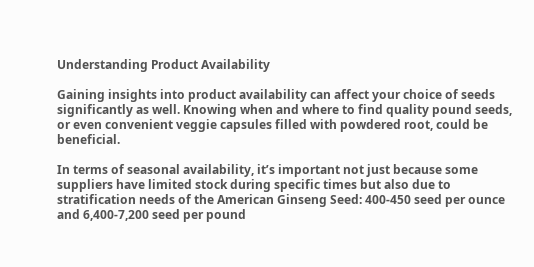Understanding Product Availability

Gaining insights into product availability can affect your choice of seeds significantly as well. Knowing when and where to find quality pound seeds, or even convenient veggie capsules filled with powdered root, could be beneficial.

In terms of seasonal availability, it’s important not just because some suppliers have limited stock during specific times but also due to stratification needs of the American Ginseng Seed: 400-450 seed per ounce and 6,400-7,200 seed per pound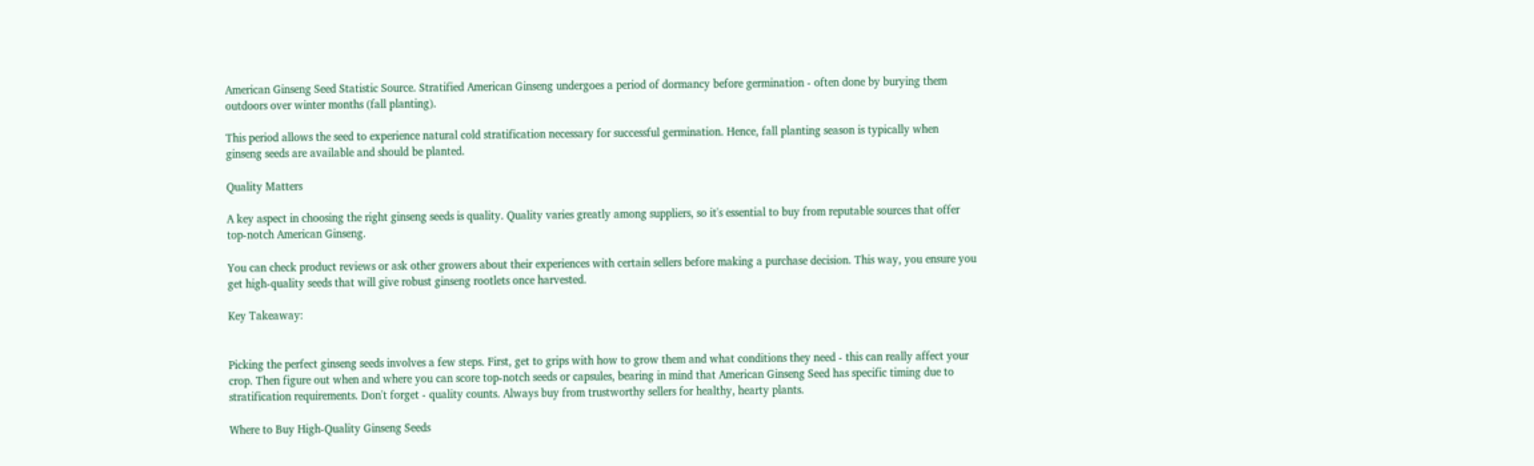American Ginseng Seed Statistic Source. Stratified American Ginseng undergoes a period of dormancy before germination - often done by burying them outdoors over winter months (fall planting).

This period allows the seed to experience natural cold stratification necessary for successful germination. Hence, fall planting season is typically when ginseng seeds are available and should be planted.

Quality Matters

A key aspect in choosing the right ginseng seeds is quality. Quality varies greatly among suppliers, so it's essential to buy from reputable sources that offer top-notch American Ginseng.

You can check product reviews or ask other growers about their experiences with certain sellers before making a purchase decision. This way, you ensure you get high-quality seeds that will give robust ginseng rootlets once harvested.

Key Takeaway:


Picking the perfect ginseng seeds involves a few steps. First, get to grips with how to grow them and what conditions they need - this can really affect your crop. Then figure out when and where you can score top-notch seeds or capsules, bearing in mind that American Ginseng Seed has specific timing due to stratification requirements. Don't forget - quality counts. Always buy from trustworthy sellers for healthy, hearty plants.

Where to Buy High-Quality Ginseng Seeds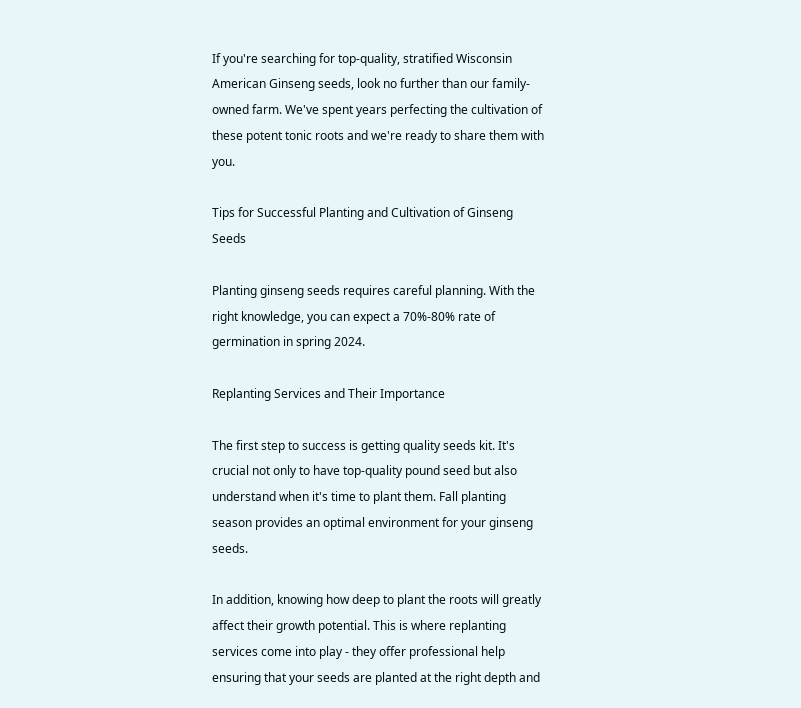If you're searching for top-quality, stratified Wisconsin American Ginseng seeds, look no further than our family-owned farm. We've spent years perfecting the cultivation of these potent tonic roots and we're ready to share them with you.

Tips for Successful Planting and Cultivation of Ginseng Seeds

Planting ginseng seeds requires careful planning. With the right knowledge, you can expect a 70%-80% rate of germination in spring 2024.

Replanting Services and Their Importance

The first step to success is getting quality seeds kit. It's crucial not only to have top-quality pound seed but also understand when it's time to plant them. Fall planting season provides an optimal environment for your ginseng seeds.

In addition, knowing how deep to plant the roots will greatly affect their growth potential. This is where replanting services come into play - they offer professional help ensuring that your seeds are planted at the right depth and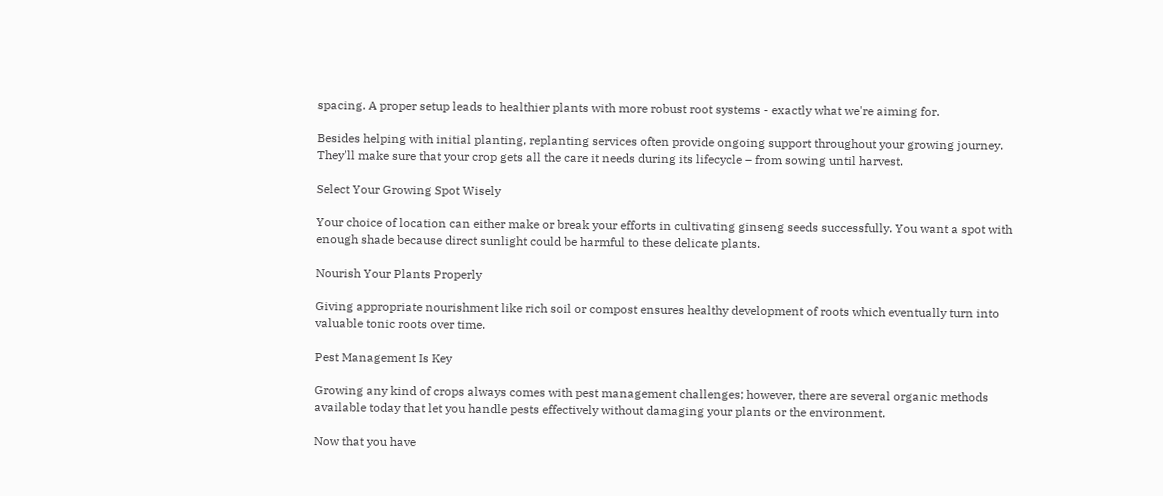spacing. A proper setup leads to healthier plants with more robust root systems - exactly what we're aiming for.

Besides helping with initial planting, replanting services often provide ongoing support throughout your growing journey. They'll make sure that your crop gets all the care it needs during its lifecycle – from sowing until harvest.

Select Your Growing Spot Wisely

Your choice of location can either make or break your efforts in cultivating ginseng seeds successfully. You want a spot with enough shade because direct sunlight could be harmful to these delicate plants.

Nourish Your Plants Properly

Giving appropriate nourishment like rich soil or compost ensures healthy development of roots which eventually turn into valuable tonic roots over time.

Pest Management Is Key

Growing any kind of crops always comes with pest management challenges; however, there are several organic methods available today that let you handle pests effectively without damaging your plants or the environment.

Now that you have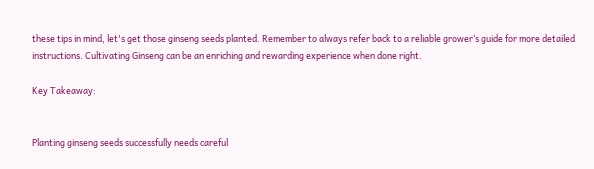these tips in mind, let's get those ginseng seeds planted. Remember to always refer back to a reliable grower’s guide for more detailed instructions. Cultivating Ginseng can be an enriching and rewarding experience when done right.

Key Takeaway:


Planting ginseng seeds successfully needs careful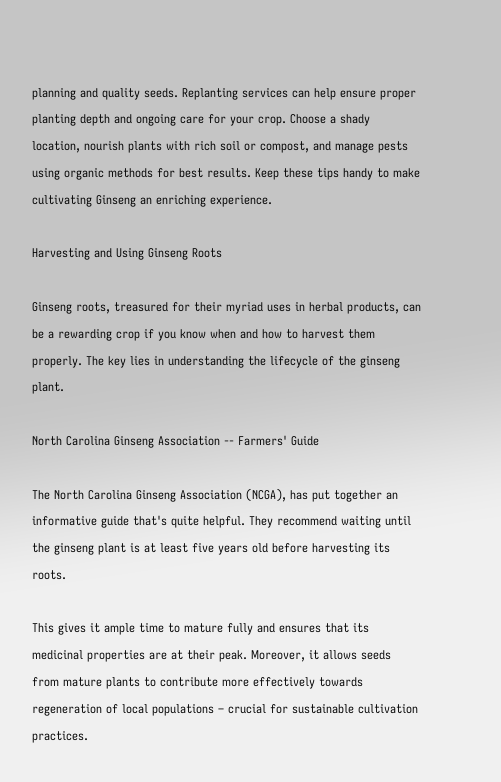planning and quality seeds. Replanting services can help ensure proper planting depth and ongoing care for your crop. Choose a shady location, nourish plants with rich soil or compost, and manage pests using organic methods for best results. Keep these tips handy to make cultivating Ginseng an enriching experience.

Harvesting and Using Ginseng Roots

Ginseng roots, treasured for their myriad uses in herbal products, can be a rewarding crop if you know when and how to harvest them properly. The key lies in understanding the lifecycle of the ginseng plant.

North Carolina Ginseng Association -- Farmers' Guide

The North Carolina Ginseng Association (NCGA), has put together an informative guide that's quite helpful. They recommend waiting until the ginseng plant is at least five years old before harvesting its roots.

This gives it ample time to mature fully and ensures that its medicinal properties are at their peak. Moreover, it allows seeds from mature plants to contribute more effectively towards regeneration of local populations – crucial for sustainable cultivation practices.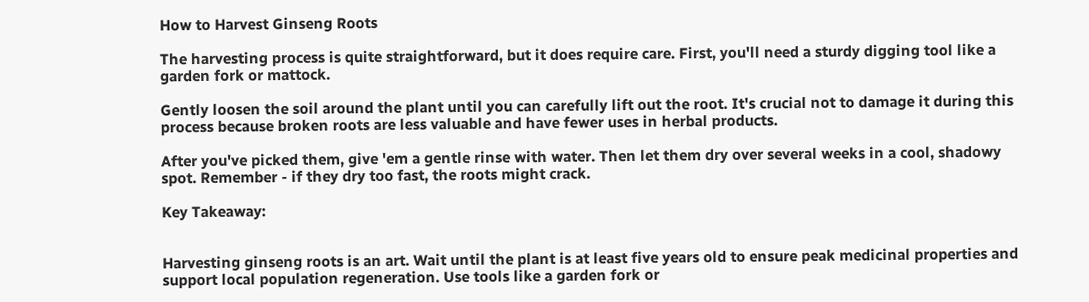How to Harvest Ginseng Roots

The harvesting process is quite straightforward, but it does require care. First, you'll need a sturdy digging tool like a garden fork or mattock.

Gently loosen the soil around the plant until you can carefully lift out the root. It's crucial not to damage it during this process because broken roots are less valuable and have fewer uses in herbal products.

After you've picked them, give 'em a gentle rinse with water. Then let them dry over several weeks in a cool, shadowy spot. Remember - if they dry too fast, the roots might crack.

Key Takeaway:


Harvesting ginseng roots is an art. Wait until the plant is at least five years old to ensure peak medicinal properties and support local population regeneration. Use tools like a garden fork or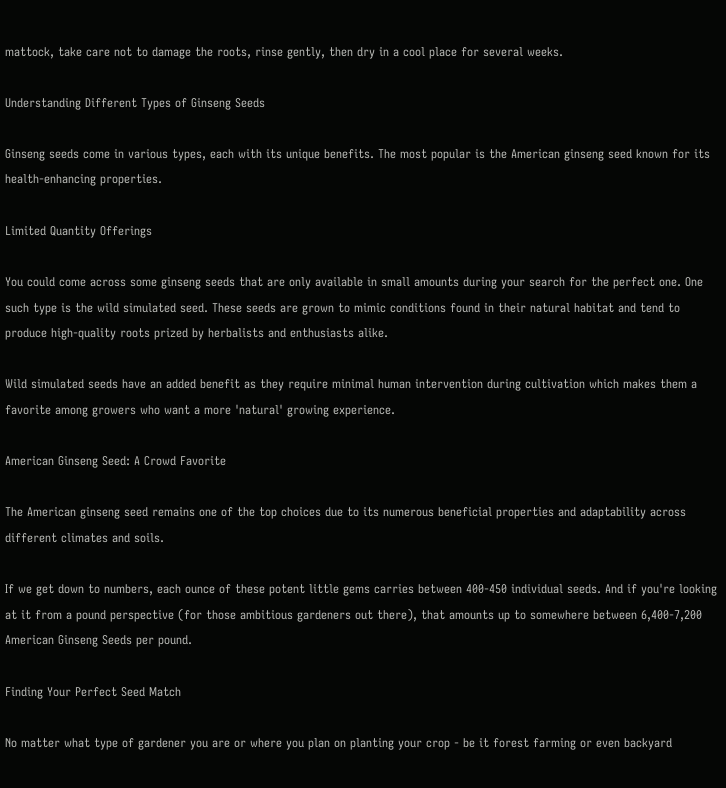mattock, take care not to damage the roots, rinse gently, then dry in a cool place for several weeks.

Understanding Different Types of Ginseng Seeds

Ginseng seeds come in various types, each with its unique benefits. The most popular is the American ginseng seed known for its health-enhancing properties.

Limited Quantity Offerings

You could come across some ginseng seeds that are only available in small amounts during your search for the perfect one. One such type is the wild simulated seed. These seeds are grown to mimic conditions found in their natural habitat and tend to produce high-quality roots prized by herbalists and enthusiasts alike.

Wild simulated seeds have an added benefit as they require minimal human intervention during cultivation which makes them a favorite among growers who want a more 'natural' growing experience.

American Ginseng Seed: A Crowd Favorite

The American ginseng seed remains one of the top choices due to its numerous beneficial properties and adaptability across different climates and soils.

If we get down to numbers, each ounce of these potent little gems carries between 400-450 individual seeds. And if you're looking at it from a pound perspective (for those ambitious gardeners out there), that amounts up to somewhere between 6,400-7,200 American Ginseng Seeds per pound.

Finding Your Perfect Seed Match

No matter what type of gardener you are or where you plan on planting your crop - be it forest farming or even backyard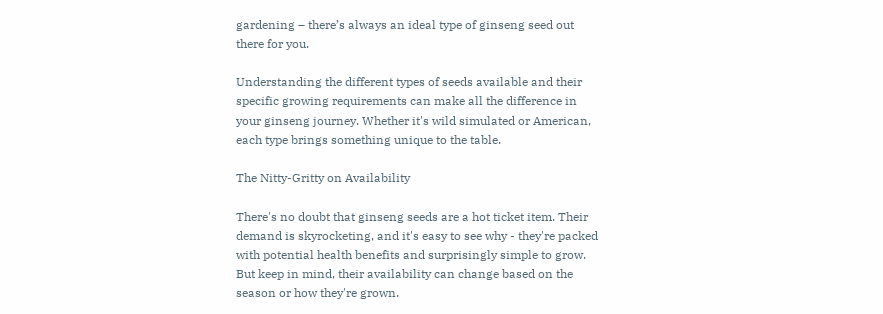gardening – there’s always an ideal type of ginseng seed out there for you.

Understanding the different types of seeds available and their specific growing requirements can make all the difference in your ginseng journey. Whether it's wild simulated or American, each type brings something unique to the table.

The Nitty-Gritty on Availability

There's no doubt that ginseng seeds are a hot ticket item. Their demand is skyrocketing, and it's easy to see why - they're packed with potential health benefits and surprisingly simple to grow. But keep in mind, their availability can change based on the season or how they're grown.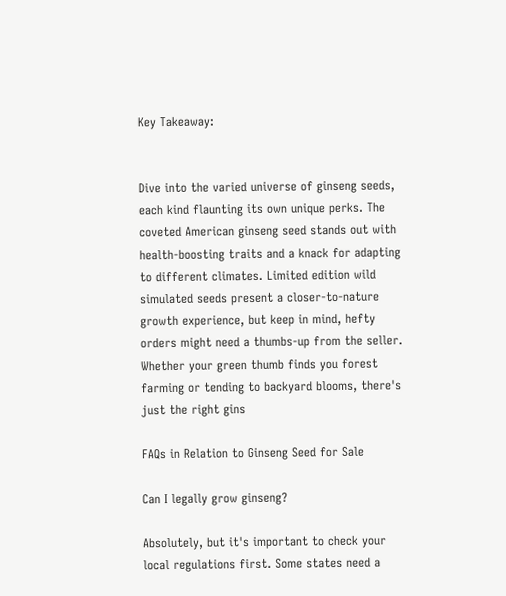Key Takeaway:


Dive into the varied universe of ginseng seeds, each kind flaunting its own unique perks. The coveted American ginseng seed stands out with health-boosting traits and a knack for adapting to different climates. Limited edition wild simulated seeds present a closer-to-nature growth experience, but keep in mind, hefty orders might need a thumbs-up from the seller. Whether your green thumb finds you forest farming or tending to backyard blooms, there's just the right gins

FAQs in Relation to Ginseng Seed for Sale

Can I legally grow ginseng?

Absolutely, but it's important to check your local regulations first. Some states need a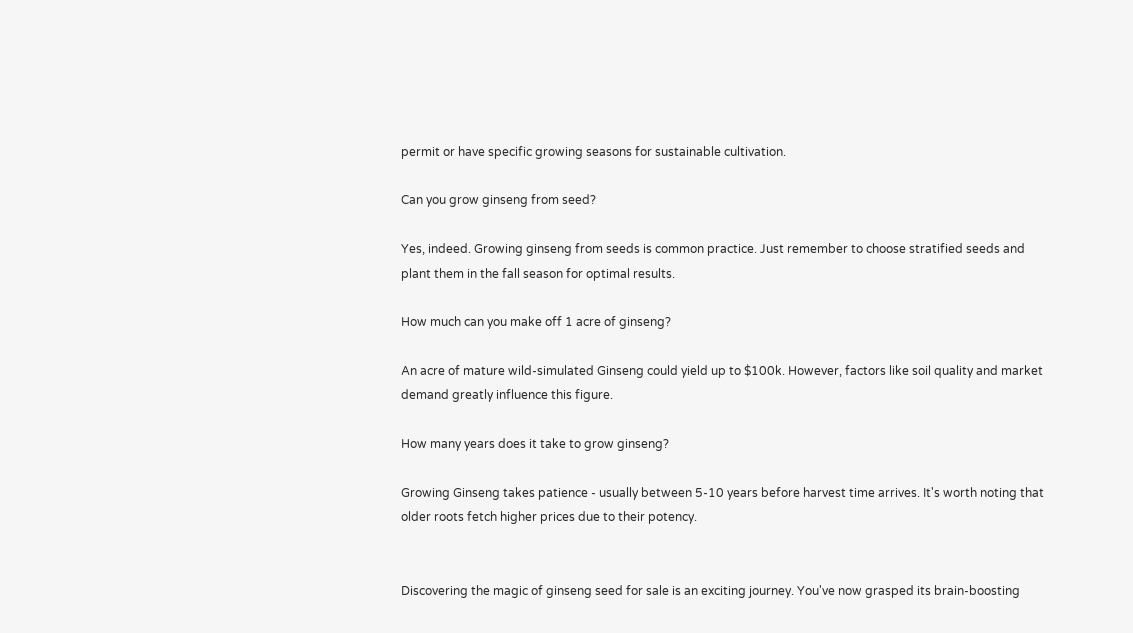permit or have specific growing seasons for sustainable cultivation.

Can you grow ginseng from seed?

Yes, indeed. Growing ginseng from seeds is common practice. Just remember to choose stratified seeds and plant them in the fall season for optimal results.

How much can you make off 1 acre of ginseng?

An acre of mature wild-simulated Ginseng could yield up to $100k. However, factors like soil quality and market demand greatly influence this figure.

How many years does it take to grow ginseng?

Growing Ginseng takes patience - usually between 5-10 years before harvest time arrives. It's worth noting that older roots fetch higher prices due to their potency.


Discovering the magic of ginseng seed for sale is an exciting journey. You've now grasped its brain-boosting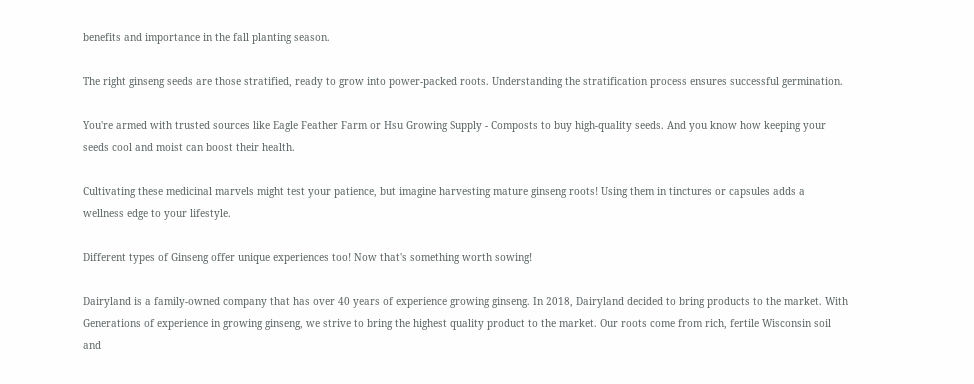benefits and importance in the fall planting season.

The right ginseng seeds are those stratified, ready to grow into power-packed roots. Understanding the stratification process ensures successful germination.

You're armed with trusted sources like Eagle Feather Farm or Hsu Growing Supply - Composts to buy high-quality seeds. And you know how keeping your seeds cool and moist can boost their health.

Cultivating these medicinal marvels might test your patience, but imagine harvesting mature ginseng roots! Using them in tinctures or capsules adds a wellness edge to your lifestyle.

Different types of Ginseng offer unique experiences too! Now that's something worth sowing!

Dairyland is a family-owned company that has over 40 years of experience growing ginseng. In 2018, Dairyland decided to bring products to the market. With Generations of experience in growing ginseng, we strive to bring the highest quality product to the market. Our roots come from rich, fertile Wisconsin soil and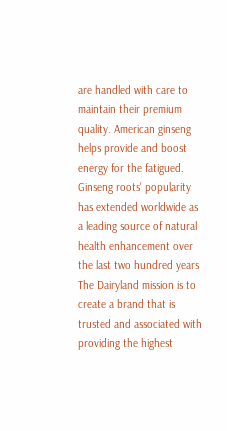are handled with care to maintain their premium quality. American ginseng helps provide and boost energy for the fatigued. Ginseng roots' popularity has extended worldwide as a leading source of natural health enhancement over the last two hundred years The Dairyland mission is to create a brand that is trusted and associated with providing the highest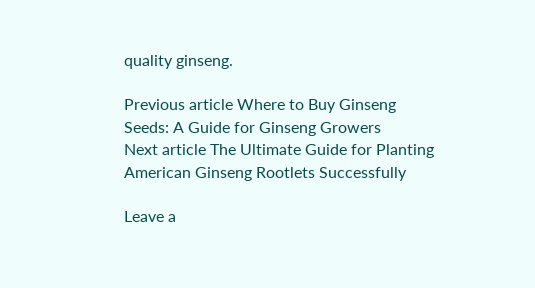quality ginseng.

Previous article Where to Buy Ginseng Seeds: A Guide for Ginseng Growers
Next article The Ultimate Guide for Planting American Ginseng Rootlets Successfully

Leave a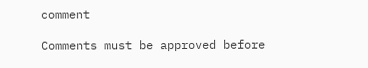comment

Comments must be approved before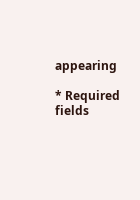appearing

* Required fields